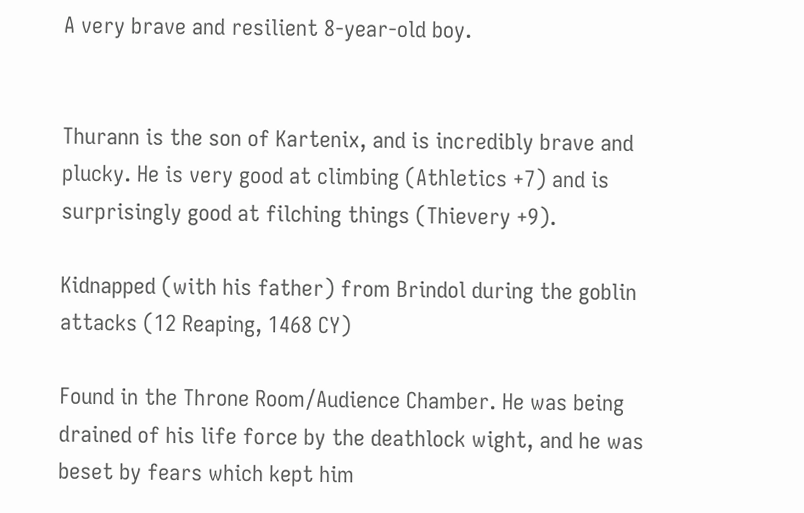A very brave and resilient 8-year-old boy.


Thurann is the son of Kartenix, and is incredibly brave and plucky. He is very good at climbing (Athletics +7) and is surprisingly good at filching things (Thievery +9).

Kidnapped (with his father) from Brindol during the goblin attacks (12 Reaping, 1468 CY)

Found in the Throne Room/Audience Chamber. He was being drained of his life force by the deathlock wight, and he was beset by fears which kept him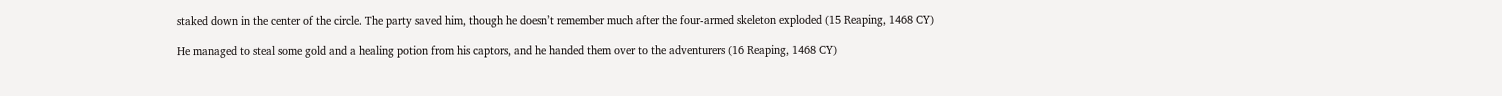staked down in the center of the circle. The party saved him, though he doesn’t remember much after the four-armed skeleton exploded (15 Reaping, 1468 CY)

He managed to steal some gold and a healing potion from his captors, and he handed them over to the adventurers (16 Reaping, 1468 CY)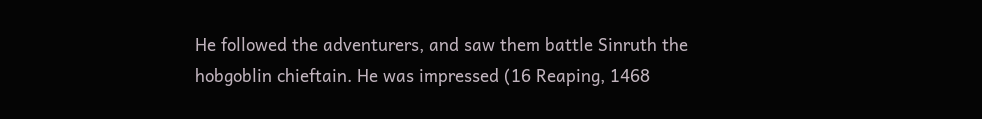He followed the adventurers, and saw them battle Sinruth the hobgoblin chieftain. He was impressed (16 Reaping, 1468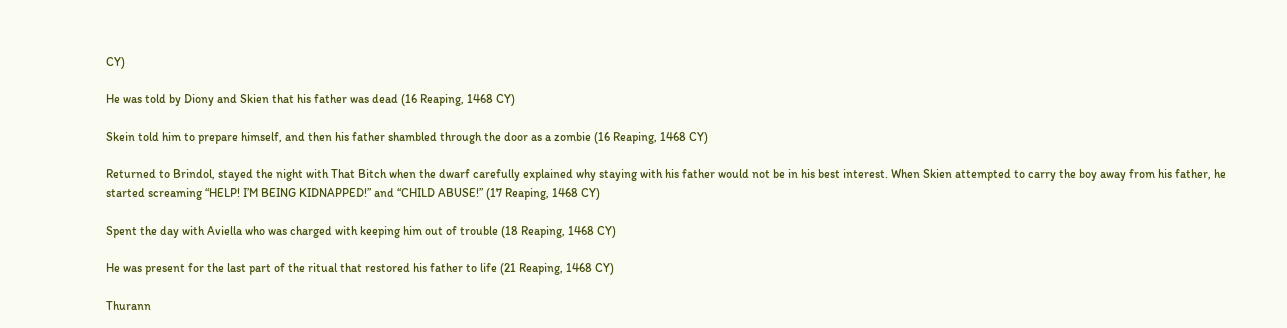CY)

He was told by Diony and Skien that his father was dead (16 Reaping, 1468 CY)

Skein told him to prepare himself, and then his father shambled through the door as a zombie (16 Reaping, 1468 CY)

Returned to Brindol, stayed the night with That Bitch when the dwarf carefully explained why staying with his father would not be in his best interest. When Skien attempted to carry the boy away from his father, he started screaming “HELP! I’M BEING KIDNAPPED!” and “CHILD ABUSE!” (17 Reaping, 1468 CY)

Spent the day with Aviella who was charged with keeping him out of trouble (18 Reaping, 1468 CY)

He was present for the last part of the ritual that restored his father to life (21 Reaping, 1468 CY)

Thurann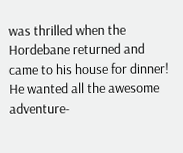was thrilled when the Hordebane returned and came to his house for dinner! He wanted all the awesome adventure-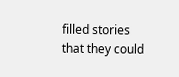filled stories that they could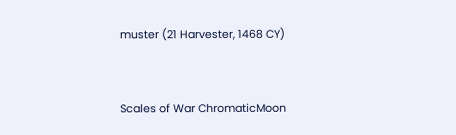muster (21 Harvester, 1468 CY)


Scales of War ChromaticMoon